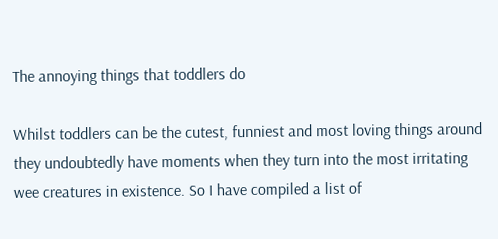The annoying things that toddlers do

Whilst toddlers can be the cutest, funniest and most loving things around they undoubtedly have moments when they turn into the most irritating wee creatures in existence. So I have compiled a list of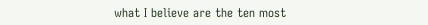what I believe are the ten most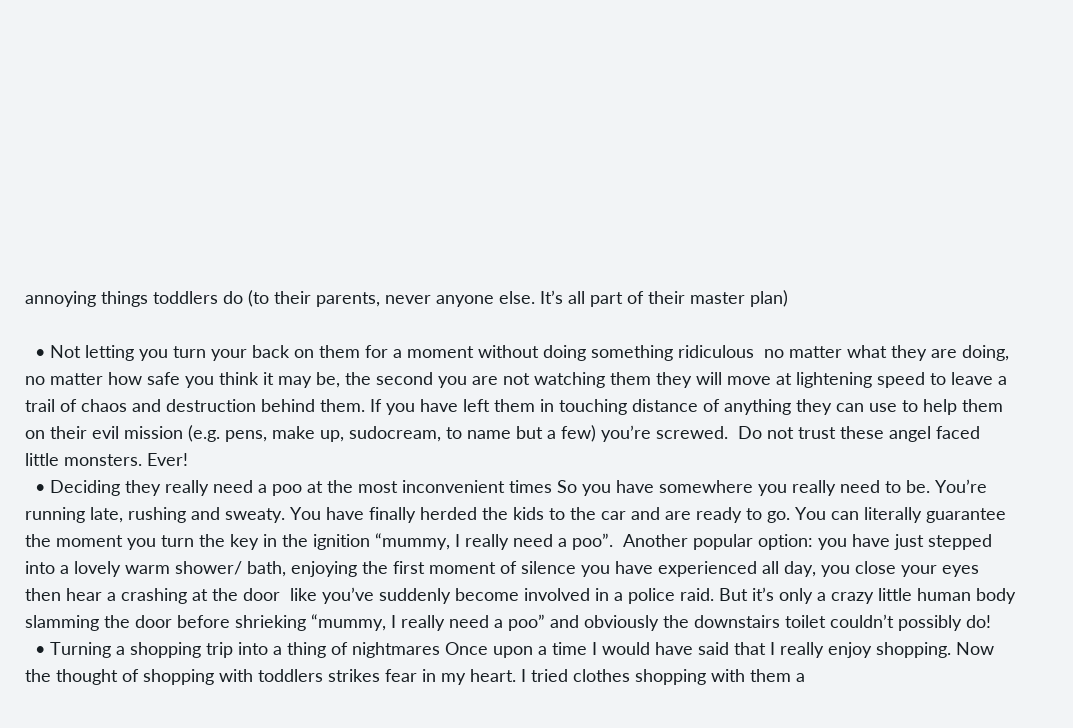annoying things toddlers do (to their parents, never anyone else. It’s all part of their master plan)

  • Not letting you turn your back on them for a moment without doing something ridiculous  no matter what they are doing, no matter how safe you think it may be, the second you are not watching them they will move at lightening speed to leave a trail of chaos and destruction behind them. If you have left them in touching distance of anything they can use to help them on their evil mission (e.g. pens, make up, sudocream, to name but a few) you’re screwed.  Do not trust these angel faced little monsters. Ever!
  • Deciding they really need a poo at the most inconvenient times So you have somewhere you really need to be. You’re running late, rushing and sweaty. You have finally herded the kids to the car and are ready to go. You can literally guarantee the moment you turn the key in the ignition “mummy, I really need a poo”.  Another popular option: you have just stepped into a lovely warm shower/ bath, enjoying the first moment of silence you have experienced all day, you close your eyes then hear a crashing at the door  like you’ve suddenly become involved in a police raid. But it’s only a crazy little human body slamming the door before shrieking “mummy, I really need a poo” and obviously the downstairs toilet couldn’t possibly do!
  • Turning a shopping trip into a thing of nightmares Once upon a time I would have said that I really enjoy shopping. Now the thought of shopping with toddlers strikes fear in my heart. I tried clothes shopping with them a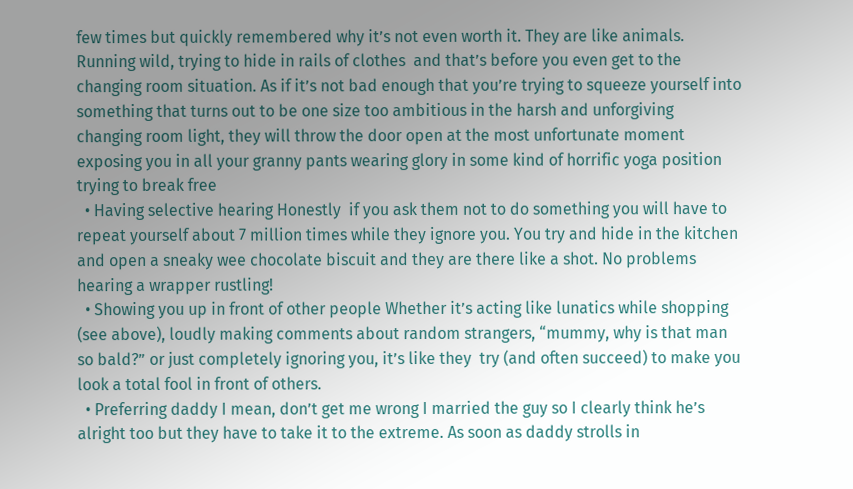few times but quickly remembered why it’s not even worth it. They are like animals. Running wild, trying to hide in rails of clothes  and that’s before you even get to the changing room situation. As if it’s not bad enough that you’re trying to squeeze yourself into something that turns out to be one size too ambitious in the harsh and unforgiving changing room light, they will throw the door open at the most unfortunate moment exposing you in all your granny pants wearing glory in some kind of horrific yoga position trying to break free
  • Having selective hearing Honestly  if you ask them not to do something you will have to repeat yourself about 7 million times while they ignore you. You try and hide in the kitchen and open a sneaky wee chocolate biscuit and they are there like a shot. No problems hearing a wrapper rustling!
  • Showing you up in front of other people Whether it’s acting like lunatics while shopping (see above), loudly making comments about random strangers, “mummy, why is that man so bald?” or just completely ignoring you, it’s like they  try (and often succeed) to make you look a total fool in front of others.
  • Preferring daddy I mean, don’t get me wrong I married the guy so I clearly think he’s alright too but they have to take it to the extreme. As soon as daddy strolls in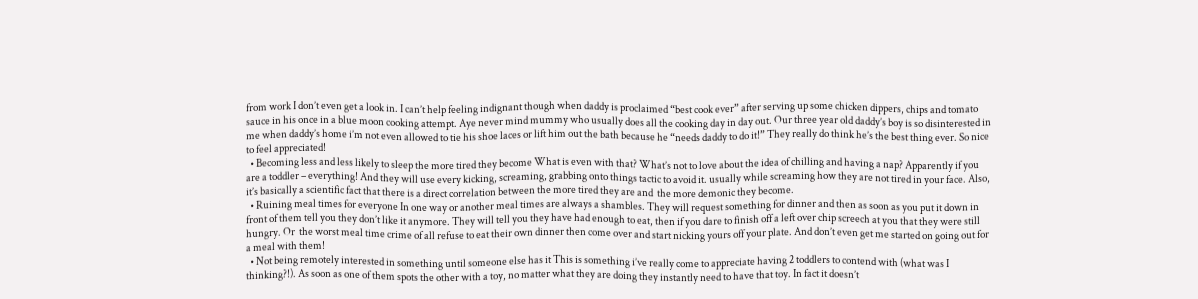from work I don’t even get a look in. I can’t help feeling indignant though when daddy is proclaimed “best cook ever” after serving up some chicken dippers, chips and tomato sauce in his once in a blue moon cooking attempt. Aye never mind mummy who usually does all the cooking day in day out. Our three year old daddy’s boy is so disinterested in me when daddy’s home i’m not even allowed to tie his shoe laces or lift him out the bath because he “needs daddy to do it!” They really do think he’s the best thing ever. So nice to feel appreciated!
  • Becoming less and less likely to sleep the more tired they become What is even with that? What’s not to love about the idea of chilling and having a nap? Apparently if you are a toddler – everything! And they will use every kicking, screaming, grabbing onto things tactic to avoid it. usually while screaming how they are not tired in your face. Also, it’s basically a scientific fact that there is a direct correlation between the more tired they are and  the more demonic they become.
  • Ruining meal times for everyone In one way or another meal times are always a shambles. They will request something for dinner and then as soon as you put it down in front of them tell you they don’t like it anymore. They will tell you they have had enough to eat, then if you dare to finish off a left over chip screech at you that they were still hungry. Or  the worst meal time crime of all refuse to eat their own dinner then come over and start nicking yours off your plate. And don’t even get me started on going out for a meal with them!
  • Not being remotely interested in something until someone else has it This is something i’ve really come to appreciate having 2 toddlers to contend with (what was I thinking?!). As soon as one of them spots the other with a toy, no matter what they are doing they instantly need to have that toy. In fact it doesn’t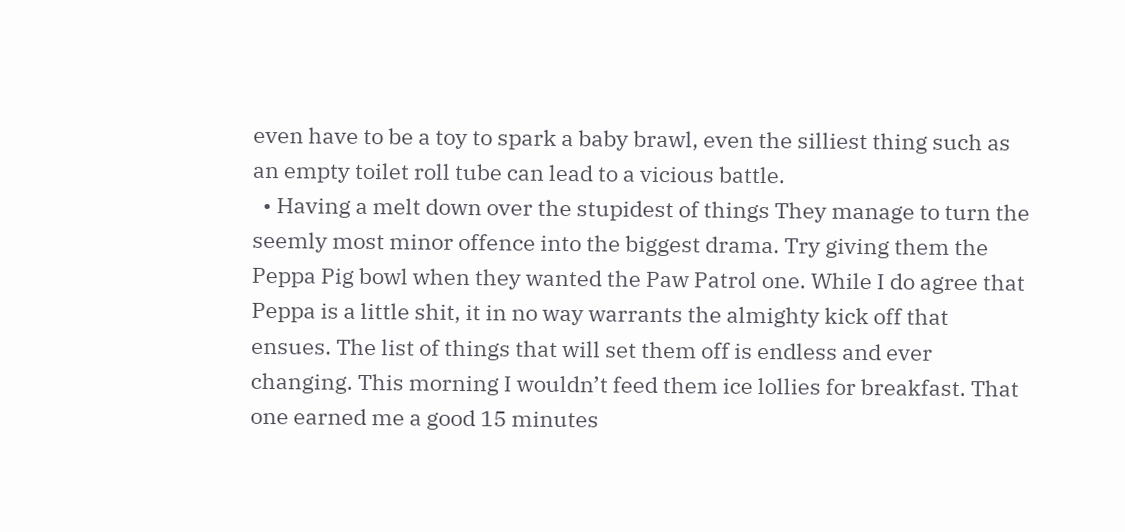even have to be a toy to spark a baby brawl, even the silliest thing such as an empty toilet roll tube can lead to a vicious battle.
  • Having a melt down over the stupidest of things They manage to turn the seemly most minor offence into the biggest drama. Try giving them the Peppa Pig bowl when they wanted the Paw Patrol one. While I do agree that Peppa is a little shit, it in no way warrants the almighty kick off that ensues. The list of things that will set them off is endless and ever changing. This morning I wouldn’t feed them ice lollies for breakfast. That one earned me a good 15 minutes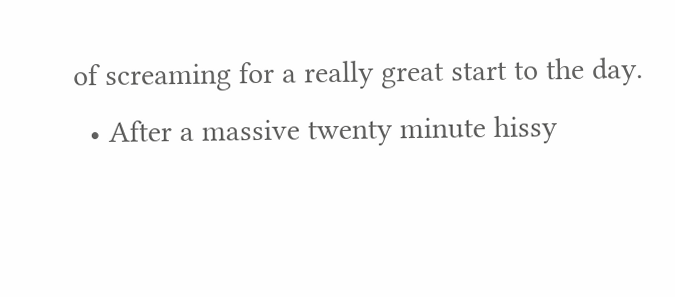of screaming for a really great start to the day.
  • After a massive twenty minute hissy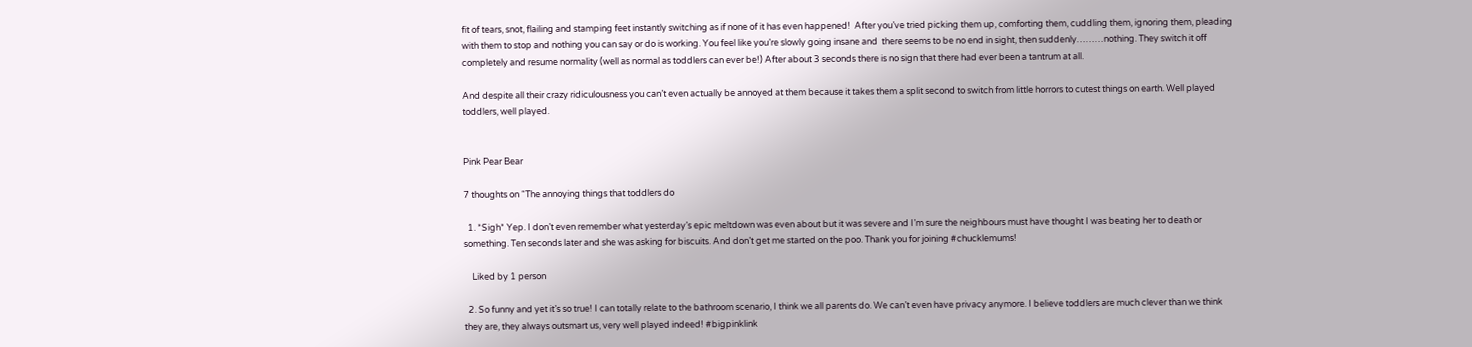fit of tears, snot, flailing and stamping feet instantly switching as if none of it has even happened!  After you’ve tried picking them up, comforting them, cuddling them, ignoring them, pleading with them to stop and nothing you can say or do is working. You feel like you’re slowly going insane and  there seems to be no end in sight, then suddenly………nothing. They switch it off completely and resume normality (well as normal as toddlers can ever be!) After about 3 seconds there is no sign that there had ever been a tantrum at all.

And despite all their crazy ridiculousness you can’t even actually be annoyed at them because it takes them a split second to switch from little horrors to cutest things on earth. Well played toddlers, well played.


Pink Pear Bear

7 thoughts on “The annoying things that toddlers do

  1. *Sigh* Yep. I don’t even remember what yesterday’s epic meltdown was even about but it was severe and I’m sure the neighbours must have thought I was beating her to death or something. Ten seconds later and she was asking for biscuits. And don’t get me started on the poo. Thank you for joining #chucklemums!

    Liked by 1 person

  2. So funny and yet it’s so true! I can totally relate to the bathroom scenario, I think we all parents do. We can’t even have privacy anymore. I believe toddlers are much clever than we think they are, they always outsmart us, very well played indeed! #bigpinklink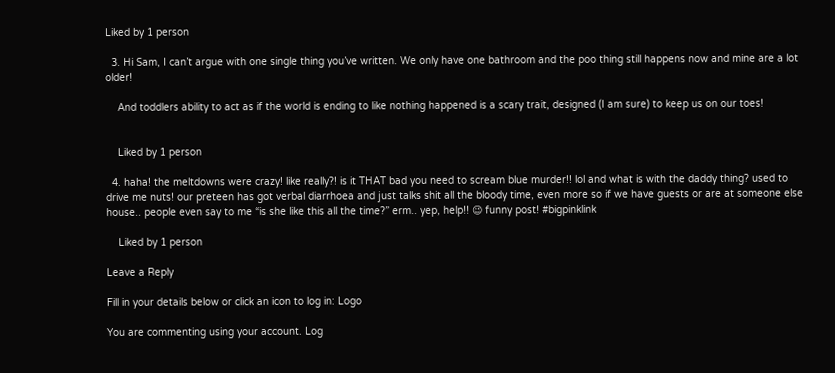Liked by 1 person

  3. Hi Sam, I can’t argue with one single thing you’ve written. We only have one bathroom and the poo thing still happens now and mine are a lot older!

    And toddlers ability to act as if the world is ending to like nothing happened is a scary trait, designed (I am sure) to keep us on our toes!


    Liked by 1 person

  4. haha! the meltdowns were crazy! like really?! is it THAT bad you need to scream blue murder!! lol and what is with the daddy thing? used to drive me nuts! our preteen has got verbal diarrhoea and just talks shit all the bloody time, even more so if we have guests or are at someone else house.. people even say to me “is she like this all the time?” erm.. yep, help!! 😉 funny post! #bigpinklink

    Liked by 1 person

Leave a Reply

Fill in your details below or click an icon to log in: Logo

You are commenting using your account. Log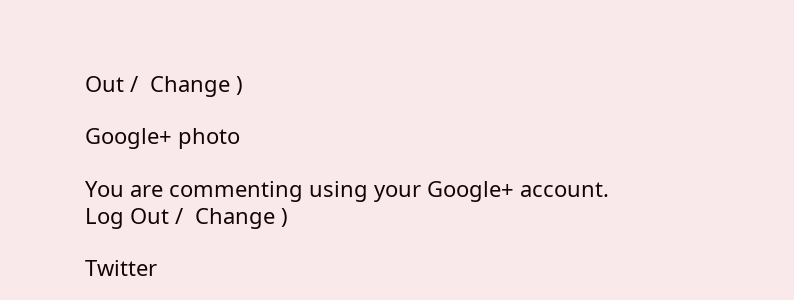Out /  Change )

Google+ photo

You are commenting using your Google+ account. Log Out /  Change )

Twitter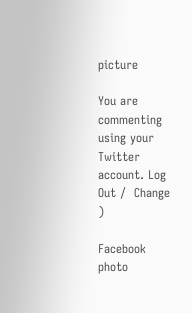picture

You are commenting using your Twitter account. Log Out /  Change )

Facebook photo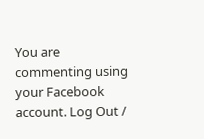You are commenting using your Facebook account. Log Out /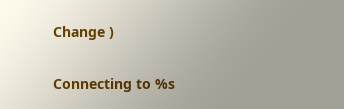Change )


Connecting to %s